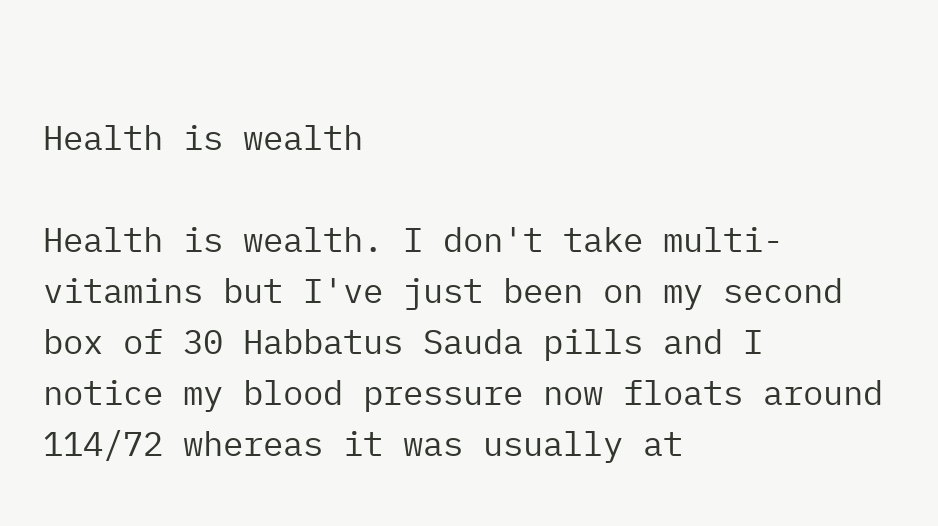Health is wealth

Health is wealth. I don't take multi-vitamins but I've just been on my second box of 30 Habbatus Sauda pills and I notice my blood pressure now floats around 114/72 whereas it was usually at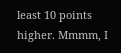least 10 points higher. Mmmm, I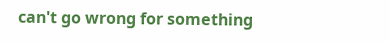can't go wrong for something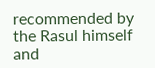recommended by the Rasul himself and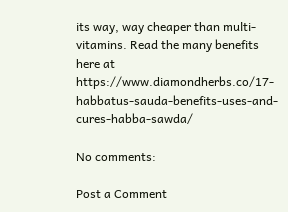its way, way cheaper than multi-vitamins. Read the many benefits here at https://www.diamondherbs.co/17-habbatus-sauda-benefits-uses-and-cures-habba-sawda/

No comments:

Post a Comment